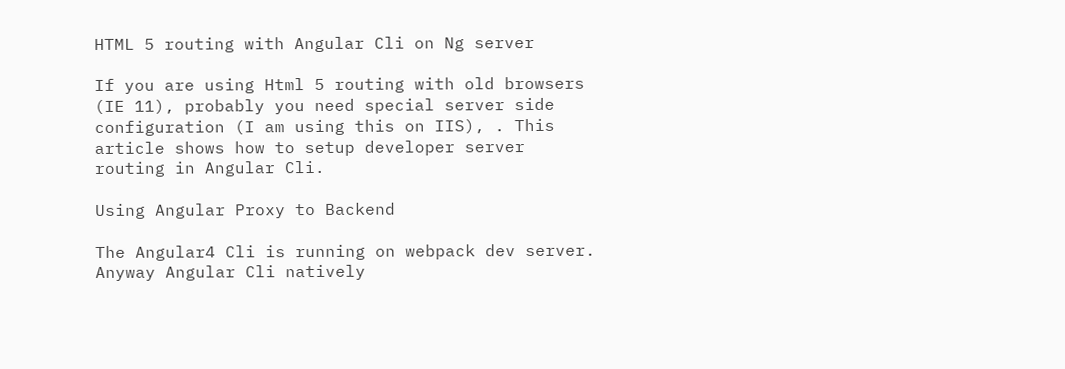HTML 5 routing with Angular Cli on Ng server

If you are using Html 5 routing with old browsers (IE 11), probably you need special server side configuration (I am using this on IIS), . This article shows how to setup developer server routing in Angular Cli.

Using Angular Proxy to Backend

The Angular4 Cli is running on webpack dev server. Anyway Angular Cli natively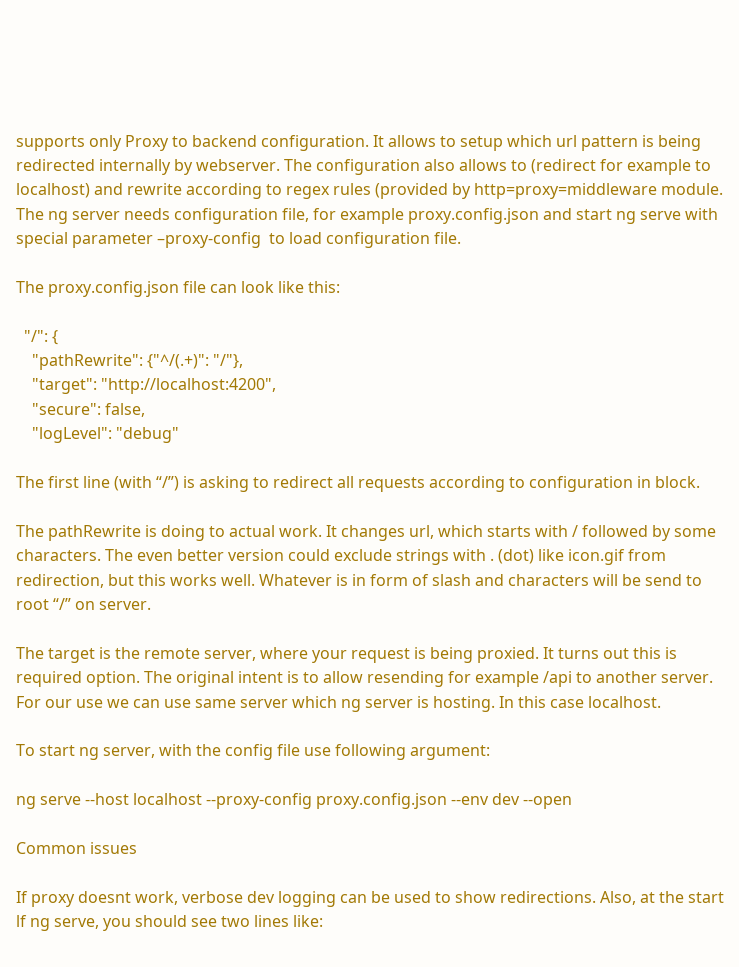supports only Proxy to backend configuration. It allows to setup which url pattern is being redirected internally by webserver. The configuration also allows to (redirect for example to localhost) and rewrite according to regex rules (provided by http=proxy=middleware module. The ng server needs configuration file, for example proxy.config.json and start ng serve with special parameter –proxy-config  to load configuration file.

The proxy.config.json file can look like this:

  "/": {
    "pathRewrite": {"^/(.+)": "/"},
    "target": "http://localhost:4200",
    "secure": false,
    "logLevel": "debug"

The first line (with “/”) is asking to redirect all requests according to configuration in block.

The pathRewrite is doing to actual work. It changes url, which starts with / followed by some characters. The even better version could exclude strings with . (dot) like icon.gif from redirection, but this works well. Whatever is in form of slash and characters will be send to root “/” on server.

The target is the remote server, where your request is being proxied. It turns out this is required option. The original intent is to allow resending for example /api to another server. For our use we can use same server which ng server is hosting. In this case localhost.

To start ng server, with the config file use following argument:

ng serve --host localhost --proxy-config proxy.config.json --env dev --open

Common issues

If proxy doesnt work, verbose dev logging can be used to show redirections. Also, at the start lf ng serve, you should see two lines like: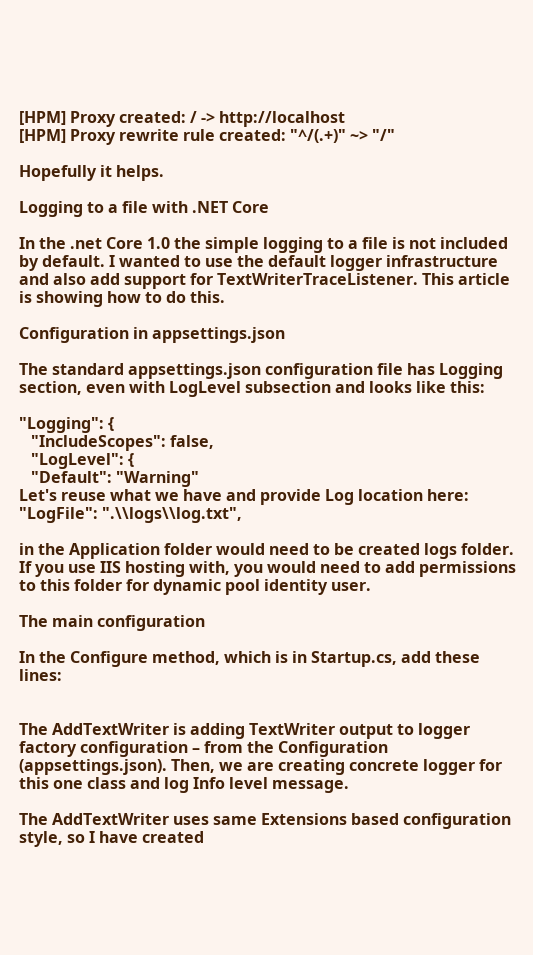[HPM] Proxy created: / -> http://localhost
[HPM] Proxy rewrite rule created: "^/(.+)" ~> "/"

Hopefully it helps.

Logging to a file with .NET Core

In the .net Core 1.0 the simple logging to a file is not included by default. I wanted to use the default logger infrastructure and also add support for TextWriterTraceListener. This article is showing how to do this.

Configuration in appsettings.json

The standard appsettings.json configuration file has Logging section, even with LogLevel subsection and looks like this:

"Logging": {
   "IncludeScopes": false,
   "LogLevel": {
   "Default": "Warning"
Let's reuse what we have and provide Log location here:
"LogFile": ".\\logs\\log.txt",

in the Application folder would need to be created logs folder. If you use IIS hosting with, you would need to add permissions to this folder for dynamic pool identity user.

The main configuration

In the Configure method, which is in Startup.cs, add these lines:


The AddTextWriter is adding TextWriter output to logger factory configuration – from the Configuration (appsettings.json). Then, we are creating concrete logger for this one class and log Info level message.

The AddTextWriter uses same Extensions based configuration style, so I have created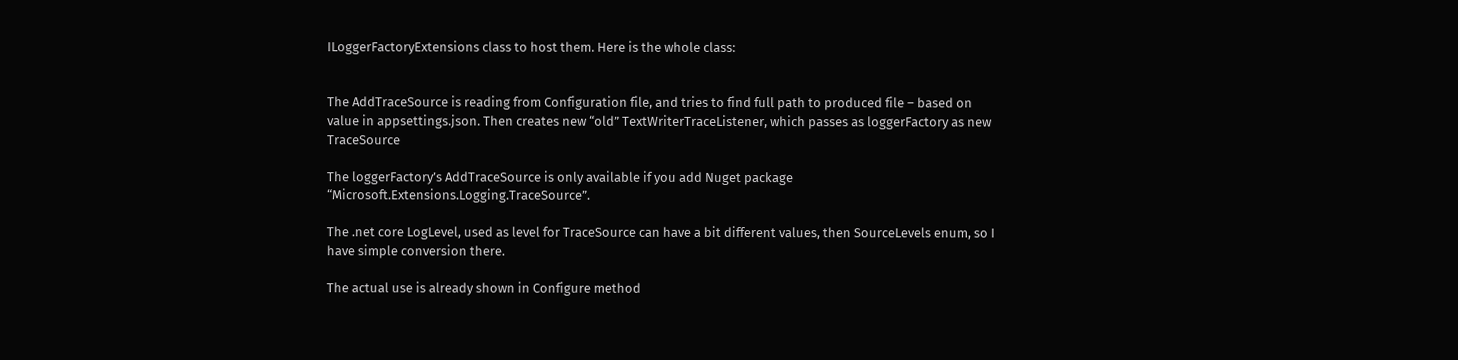ILoggerFactoryExtensions class to host them. Here is the whole class:


The AddTraceSource is reading from Configuration file, and tries to find full path to produced file – based on value in appsettings.json. Then creates new “old” TextWriterTraceListener, which passes as loggerFactory as new TraceSource

The loggerFactory’s AddTraceSource is only available if you add Nuget package “Microsoft.Extensions.Logging.TraceSource”.

The .net core LogLevel, used as level for TraceSource can have a bit different values, then SourceLevels enum, so I have simple conversion there.

The actual use is already shown in Configure method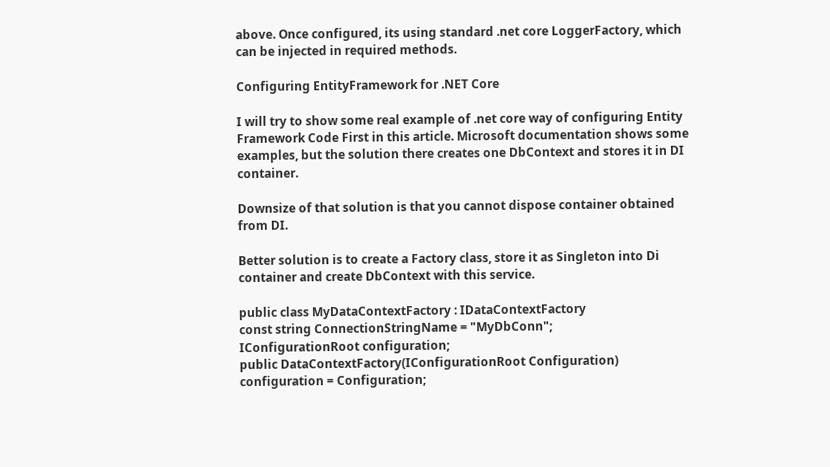above. Once configured, its using standard .net core LoggerFactory, which can be injected in required methods.

Configuring EntityFramework for .NET Core

I will try to show some real example of .net core way of configuring Entity Framework Code First in this article. Microsoft documentation shows some examples, but the solution there creates one DbContext and stores it in DI container.

Downsize of that solution is that you cannot dispose container obtained from DI.

Better solution is to create a Factory class, store it as Singleton into Di container and create DbContext with this service.

public class MyDataContextFactory : IDataContextFactory
const string ConnectionStringName = "MyDbConn";
IConfigurationRoot configuration;
public DataContextFactory(IConfigurationRoot Configuration)
configuration = Configuration;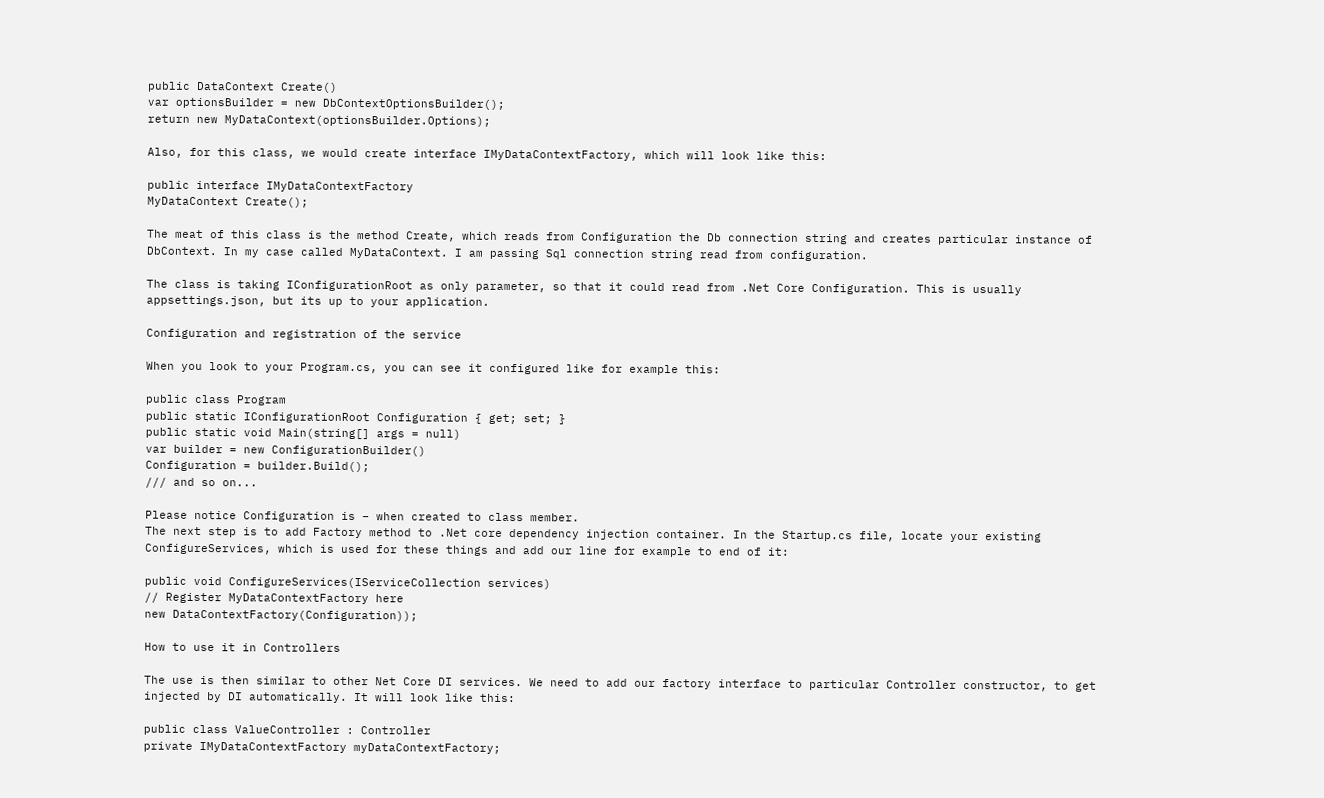public DataContext Create()
var optionsBuilder = new DbContextOptionsBuilder();
return new MyDataContext(optionsBuilder.Options);

Also, for this class, we would create interface IMyDataContextFactory, which will look like this:

public interface IMyDataContextFactory
MyDataContext Create();

The meat of this class is the method Create, which reads from Configuration the Db connection string and creates particular instance of DbContext. In my case called MyDataContext. I am passing Sql connection string read from configuration.

The class is taking IConfigurationRoot as only parameter, so that it could read from .Net Core Configuration. This is usually appsettings.json, but its up to your application.

Configuration and registration of the service

When you look to your Program.cs, you can see it configured like for example this:

public class Program
public static IConfigurationRoot Configuration { get; set; }
public static void Main(string[] args = null)
var builder = new ConfigurationBuilder()
Configuration = builder.Build();
/// and so on...

Please notice Configuration is – when created to class member.
The next step is to add Factory method to .Net core dependency injection container. In the Startup.cs file, locate your existing ConfigureServices, which is used for these things and add our line for example to end of it:

public void ConfigureServices(IServiceCollection services)
// Register MyDataContextFactory here
new DataContextFactory(Configuration));

How to use it in Controllers

The use is then similar to other Net Core DI services. We need to add our factory interface to particular Controller constructor, to get injected by DI automatically. It will look like this:

public class ValueController : Controller
private IMyDataContextFactory myDataContextFactory;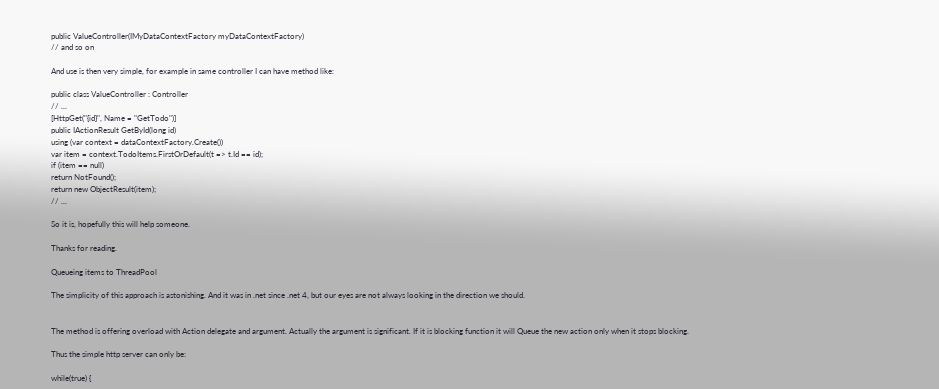public ValueController(IMyDataContextFactory myDataContextFactory)
// and so on

And use is then very simple, for example in same controller I can have method like:

public class ValueController : Controller
// ...
[HttpGet("{id}", Name = "GetTodo")]
public IActionResult GetById(long id)
using (var context = dataContextFactory.Create())
var item = context.TodoItems.FirstOrDefault(t => t.Id == id);
if (item == null)
return NotFound();
return new ObjectResult(item);
// ...

So it is, hopefully this will help someone.

Thanks for reading.

Queueing items to ThreadPool

The simplicity of this approach is astonishing. And it was in .net since .net 4, but our eyes are not always looking in the direction we should.


The method is offering overload with Action delegate and argument. Actually the argument is significant. If it is blocking function it will Queue the new action only when it stops blocking.

Thus the simple http server can only be:

while(true) {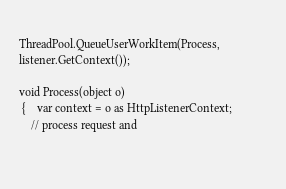ThreadPool.QueueUserWorkItem(Process, listener.GetContext());

void Process(object o)
 {    var context = o as HttpListenerContext;
    // process request and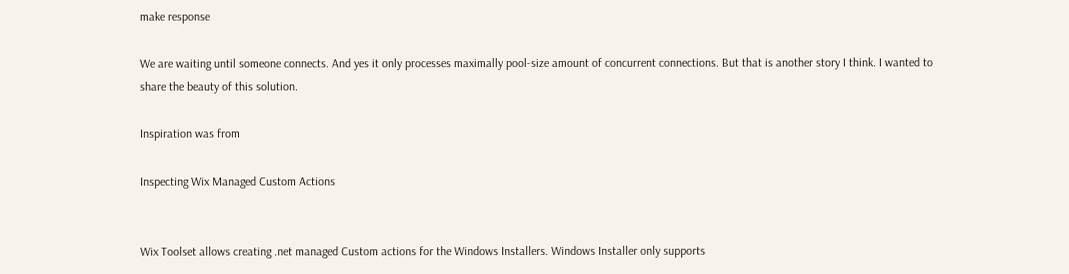make response

We are waiting until someone connects. And yes it only processes maximally pool-size amount of concurrent connections. But that is another story I think. I wanted to share the beauty of this solution.

Inspiration was from

Inspecting Wix Managed Custom Actions


Wix Toolset allows creating .net managed Custom actions for the Windows Installers. Windows Installer only supports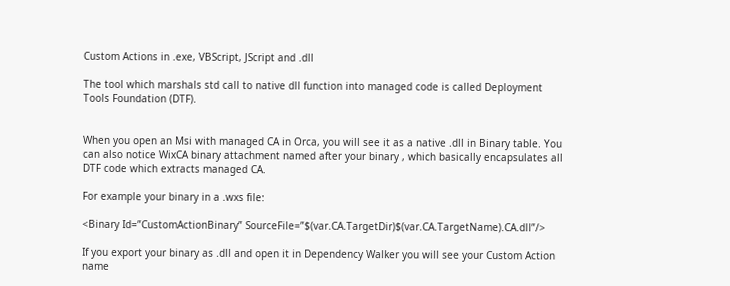Custom Actions in .exe, VBScript, JScript and .dll

The tool which marshals std call to native dll function into managed code is called Deployment Tools Foundation (DTF).


When you open an Msi with managed CA in Orca, you will see it as a native .dll in Binary table. You can also notice WixCA binary attachment named after your binary , which basically encapsulates all DTF code which extracts managed CA.

For example your binary in a .wxs file:

<Binary Id=”CustomActionBinary” SourceFile=”$(var.CA.TargetDir)$(var.CA.TargetName).CA.dll”/>

If you export your binary as .dll and open it in Dependency Walker you will see your Custom Action name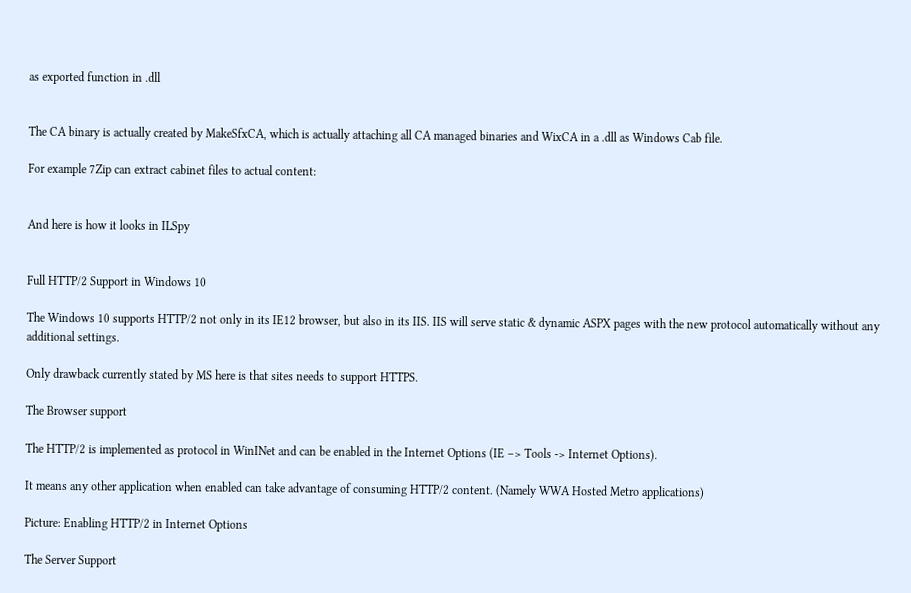as exported function in .dll


The CA binary is actually created by MakeSfxCA, which is actually attaching all CA managed binaries and WixCA in a .dll as Windows Cab file.

For example 7Zip can extract cabinet files to actual content:


And here is how it looks in ILSpy


Full HTTP/2 Support in Windows 10

The Windows 10 supports HTTP/2 not only in its IE12 browser, but also in its IIS. IIS will serve static & dynamic ASPX pages with the new protocol automatically without any additional settings.

Only drawback currently stated by MS here is that sites needs to support HTTPS.

The Browser support

The HTTP/2 is implemented as protocol in WinINet and can be enabled in the Internet Options (IE –> Tools -> Internet Options).

It means any other application when enabled can take advantage of consuming HTTP/2 content. (Namely WWA Hosted Metro applications)

Picture: Enabling HTTP/2 in Internet Options

The Server Support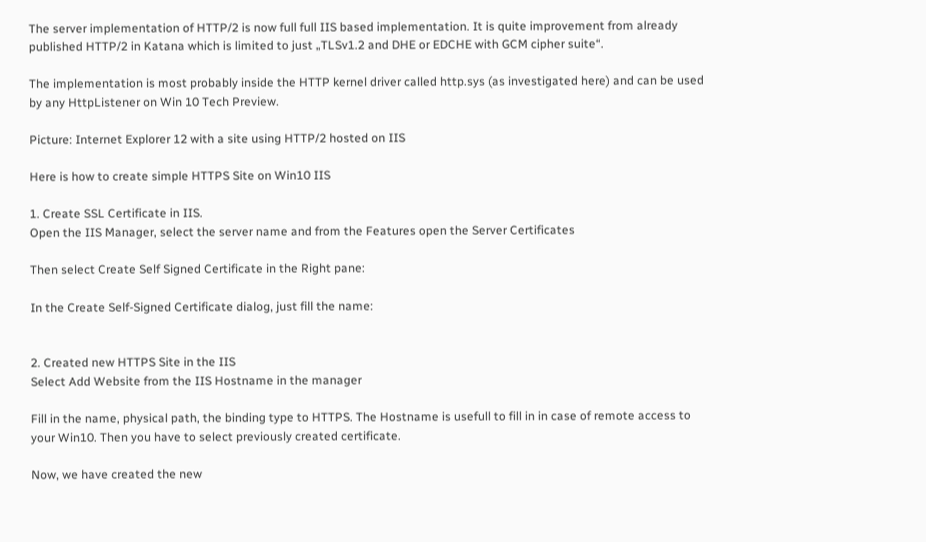The server implementation of HTTP/2 is now full full IIS based implementation. It is quite improvement from already published HTTP/2 in Katana which is limited to just „TLSv1.2 and DHE or EDCHE with GCM cipher suite“.

The implementation is most probably inside the HTTP kernel driver called http.sys (as investigated here) and can be used by any HttpListener on Win 10 Tech Preview.

Picture: Internet Explorer 12 with a site using HTTP/2 hosted on IIS

Here is how to create simple HTTPS Site on Win10 IIS

1. Create SSL Certificate in IIS.
Open the IIS Manager, select the server name and from the Features open the Server Certificates

Then select Create Self Signed Certificate in the Right pane:

In the Create Self-Signed Certificate dialog, just fill the name:


2. Created new HTTPS Site in the IIS
Select Add Website from the IIS Hostname in the manager

Fill in the name, physical path, the binding type to HTTPS. The Hostname is usefull to fill in in case of remote access to your Win10. Then you have to select previously created certificate.

Now, we have created the new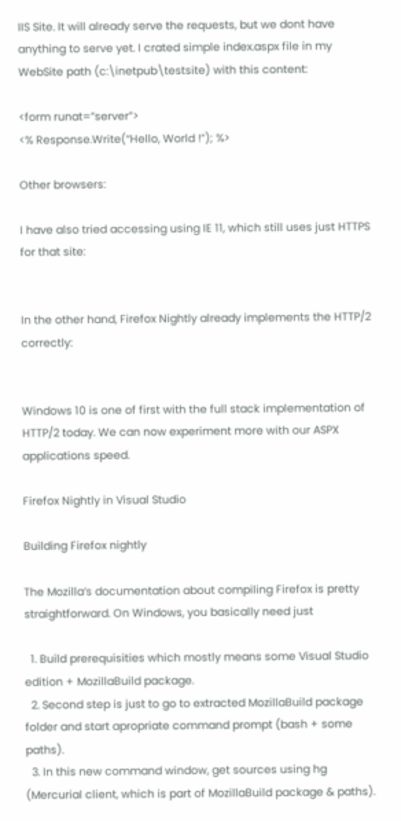IIS Site. It will already serve the requests, but we dont have anything to serve yet. I crated simple index.aspx file in my WebSite path (c:\inetpub\testsite) with this content:

<form runat=”server”>
<% Response.Write(“Hello, World !”); %>

Other browsers:

I have also tried accessing using IE 11, which still uses just HTTPS for that site:


In the other hand, Firefox Nightly already implements the HTTP/2 correctly:


Windows 10 is one of first with the full stack implementation of HTTP/2 today. We can now experiment more with our ASPX applications speed.

Firefox Nightly in Visual Studio

Building Firefox nightly

The Mozilla’s documentation about compiling Firefox is pretty straightforward. On Windows, you basically need just

  1. Build prerequisities which mostly means some Visual Studio edition + MozillaBuild package.
  2. Second step is just to go to extracted MozillaBuild package folder and start apropriate command prompt (bash + some paths).
  3. In this new command window, get sources using hg (Mercurial client, which is part of MozillaBuild package & paths).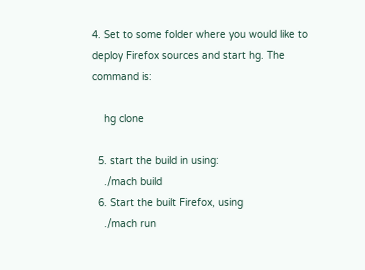4. Set to some folder where you would like to deploy Firefox sources and start hg. The command is:

    hg clone

  5. start the build in using:
    ./mach build
  6. Start the built Firefox, using
    ./mach run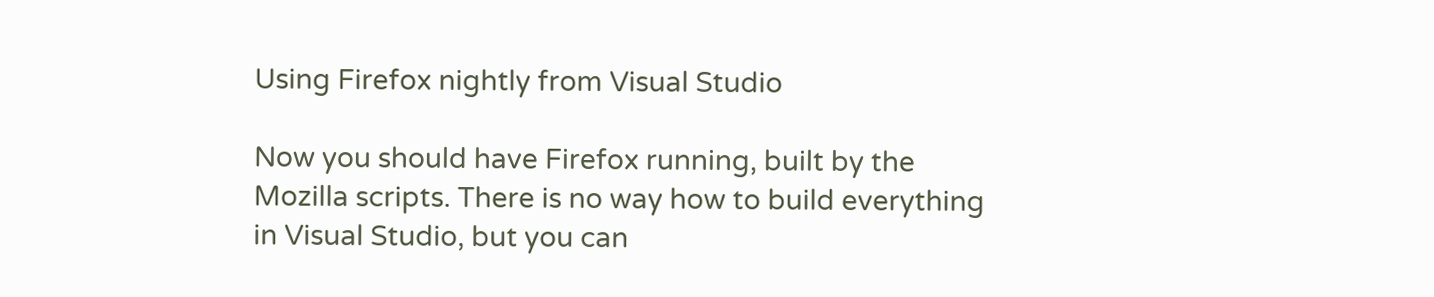Using Firefox nightly from Visual Studio

Now you should have Firefox running, built by the Mozilla scripts. There is no way how to build everything in Visual Studio, but you can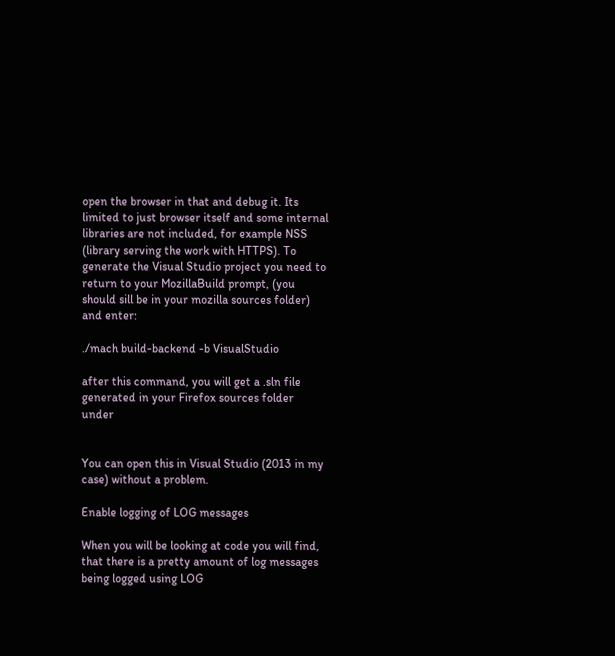open the browser in that and debug it. Its limited to just browser itself and some internal libraries are not included, for example NSS (library serving the work with HTTPS). To generate the Visual Studio project you need to return to your MozillaBuild prompt, (you should sill be in your mozilla sources folder) and enter:

./mach build-backend -b VisualStudio

after this command, you will get a .sln file generated in your Firefox sources folder under


You can open this in Visual Studio (2013 in my case) without a problem.

Enable logging of LOG messages

When you will be looking at code you will find, that there is a pretty amount of log messages being logged using LOG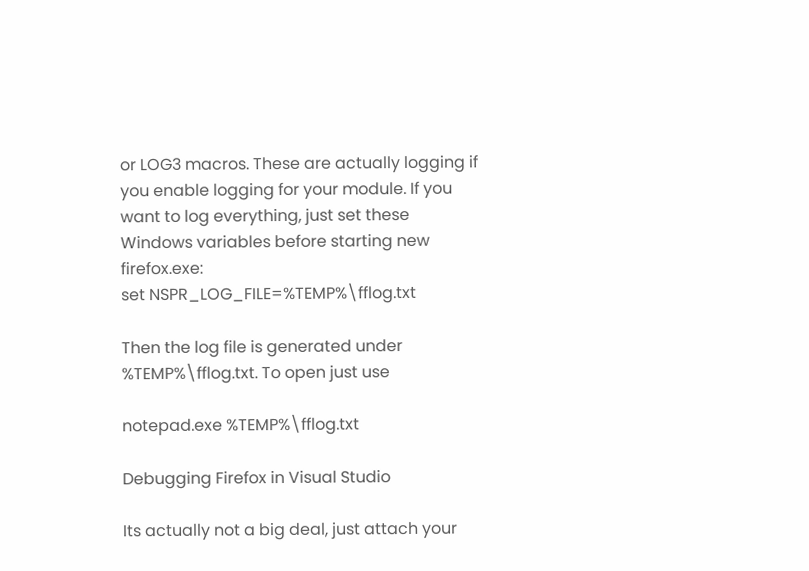or LOG3 macros. These are actually logging if you enable logging for your module. If you want to log everything, just set these Windows variables before starting new firefox.exe:
set NSPR_LOG_FILE=%TEMP%\fflog.txt

Then the log file is generated under %TEMP%\fflog.txt. To open just use

notepad.exe %TEMP%\fflog.txt

Debugging Firefox in Visual Studio

Its actually not a big deal, just attach your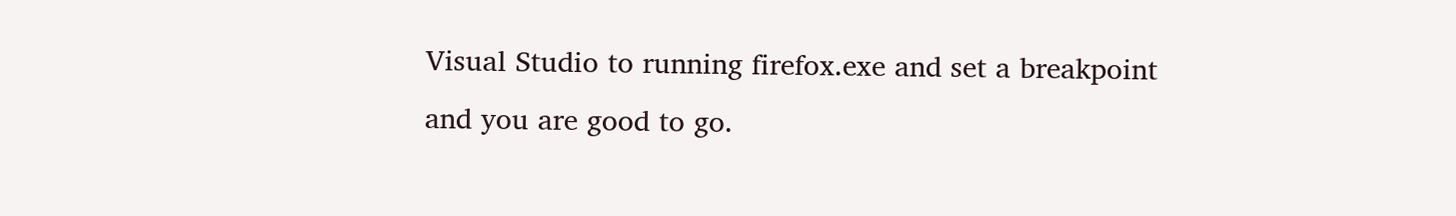Visual Studio to running firefox.exe and set a breakpoint and you are good to go.